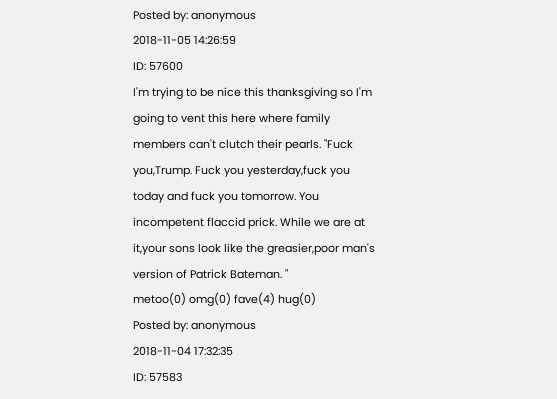Posted by: anonymous
2018-11-05 14:26:59
ID: 57600
I'm trying to be nice this thanksgiving so I'm going to vent this here where family members can't clutch their pearls. "Fuck you,Trump. Fuck you yesterday,fuck you today and fuck you tomorrow. You incompetent flaccid prick. While we are at it,your sons look like the greasier,poor man's version of Patrick Bateman. "
metoo(0) omg(0) fave(4) hug(0)
Posted by: anonymous
2018-11-04 17:32:35
ID: 57583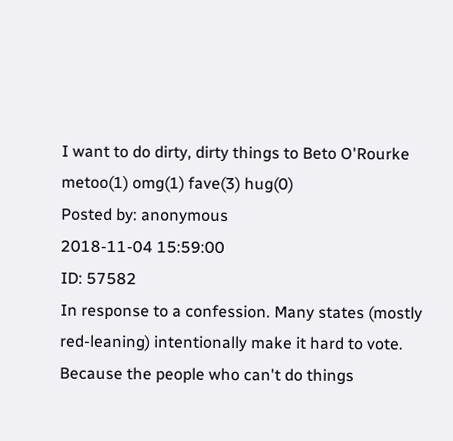I want to do dirty, dirty things to Beto O'Rourke
metoo(1) omg(1) fave(3) hug(0)
Posted by: anonymous
2018-11-04 15:59:00
ID: 57582
In response to a confession. Many states (mostly red-leaning) intentionally make it hard to vote. Because the people who can't do things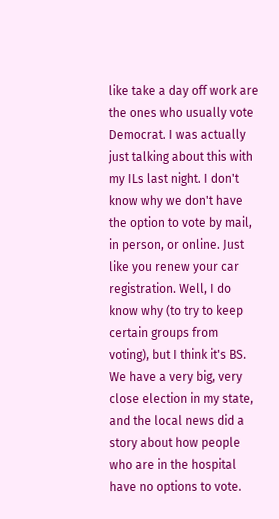like take a day off work are the ones who usually vote Democrat. I was actually just talking about this with my ILs last night. I don't know why we don't have the option to vote by mail, in person, or online. Just like you renew your car registration. Well, I do know why (to try to keep certain groups from voting), but I think it's BS. We have a very big, very close election in my state, and the local news did a story about how people who are in the hospital have no options to vote.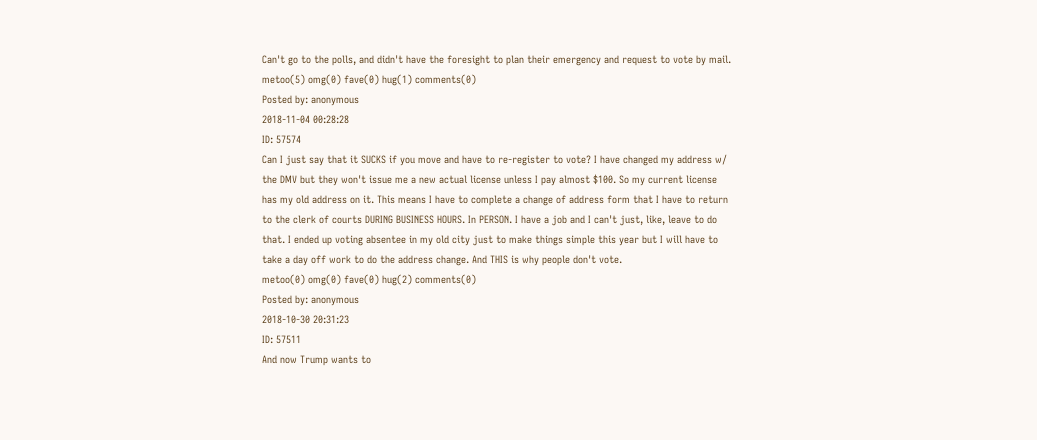Can't go to the polls, and didn't have the foresight to plan their emergency and request to vote by mail.
metoo(5) omg(0) fave(0) hug(1) comments(0)
Posted by: anonymous
2018-11-04 00:28:28
ID: 57574
Can I just say that it SUCKS if you move and have to re-register to vote? I have changed my address w/ the DMV but they won't issue me a new actual license unless I pay almost $100. So my current license has my old address on it. This means I have to complete a change of address form that I have to return to the clerk of courts DURING BUSINESS HOURS. In PERSON. I have a job and I can't just, like, leave to do that. I ended up voting absentee in my old city just to make things simple this year but I will have to take a day off work to do the address change. And THIS is why people don't vote.
metoo(0) omg(0) fave(0) hug(2) comments(0)
Posted by: anonymous
2018-10-30 20:31:23
ID: 57511
And now Trump wants to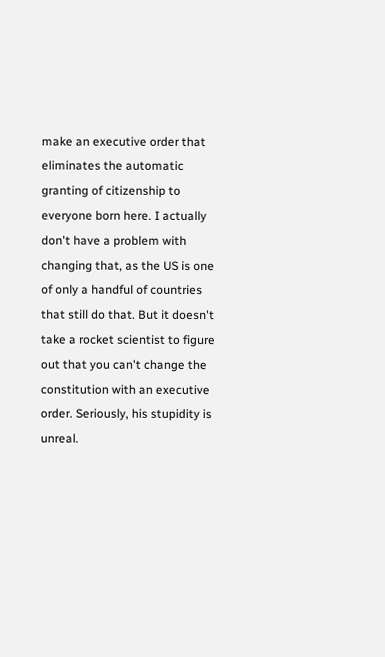make an executive order that eliminates the automatic granting of citizenship to everyone born here. I actually don't have a problem with changing that, as the US is one of only a handful of countries that still do that. But it doesn't take a rocket scientist to figure out that you can't change the constitution with an executive order. Seriously, his stupidity is unreal.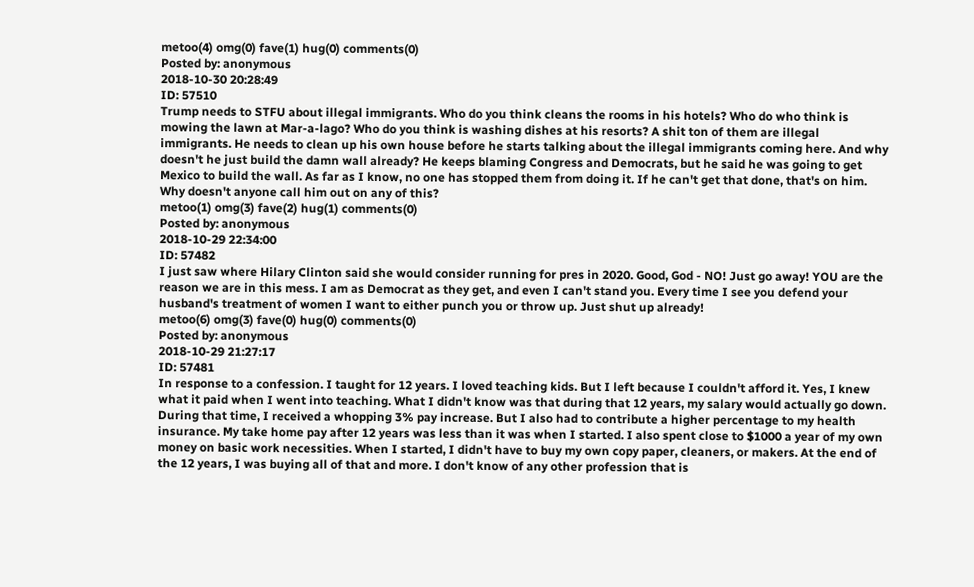metoo(4) omg(0) fave(1) hug(0) comments(0)
Posted by: anonymous
2018-10-30 20:28:49
ID: 57510
Trump needs to STFU about illegal immigrants. Who do you think cleans the rooms in his hotels? Who do who think is mowing the lawn at Mar-a-lago? Who do you think is washing dishes at his resorts? A shit ton of them are illegal immigrants. He needs to clean up his own house before he starts talking about the illegal immigrants coming here. And why doesn't he just build the damn wall already? He keeps blaming Congress and Democrats, but he said he was going to get Mexico to build the wall. As far as I know, no one has stopped them from doing it. If he can't get that done, that's on him. Why doesn't anyone call him out on any of this?
metoo(1) omg(3) fave(2) hug(1) comments(0)
Posted by: anonymous
2018-10-29 22:34:00
ID: 57482
I just saw where Hilary Clinton said she would consider running for pres in 2020. Good, God - NO! Just go away! YOU are the reason we are in this mess. I am as Democrat as they get, and even I can't stand you. Every time I see you defend your husband's treatment of women I want to either punch you or throw up. Just shut up already!
metoo(6) omg(3) fave(0) hug(0) comments(0)
Posted by: anonymous
2018-10-29 21:27:17
ID: 57481
In response to a confession. I taught for 12 years. I loved teaching kids. But I left because I couldn't afford it. Yes, I knew what it paid when I went into teaching. What I didn't know was that during that 12 years, my salary would actually go down. During that time, I received a whopping 3% pay increase. But I also had to contribute a higher percentage to my health insurance. My take home pay after 12 years was less than it was when I started. I also spent close to $1000 a year of my own money on basic work necessities. When I started, I didn't have to buy my own copy paper, cleaners, or makers. At the end of the 12 years, I was buying all of that and more. I don't know of any other profession that is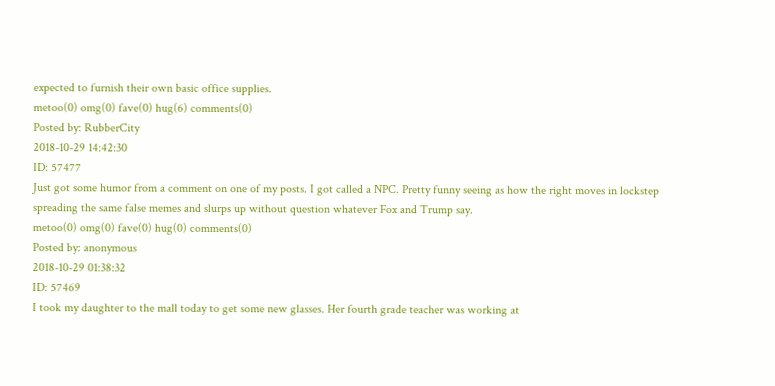expected to furnish their own basic office supplies.
metoo(0) omg(0) fave(0) hug(6) comments(0)
Posted by: RubberCity
2018-10-29 14:42:30
ID: 57477
Just got some humor from a comment on one of my posts. I got called a NPC. Pretty funny seeing as how the right moves in lockstep spreading the same false memes and slurps up without question whatever Fox and Trump say.
metoo(0) omg(0) fave(0) hug(0) comments(0)
Posted by: anonymous
2018-10-29 01:38:32
ID: 57469
I took my daughter to the mall today to get some new glasses. Her fourth grade teacher was working at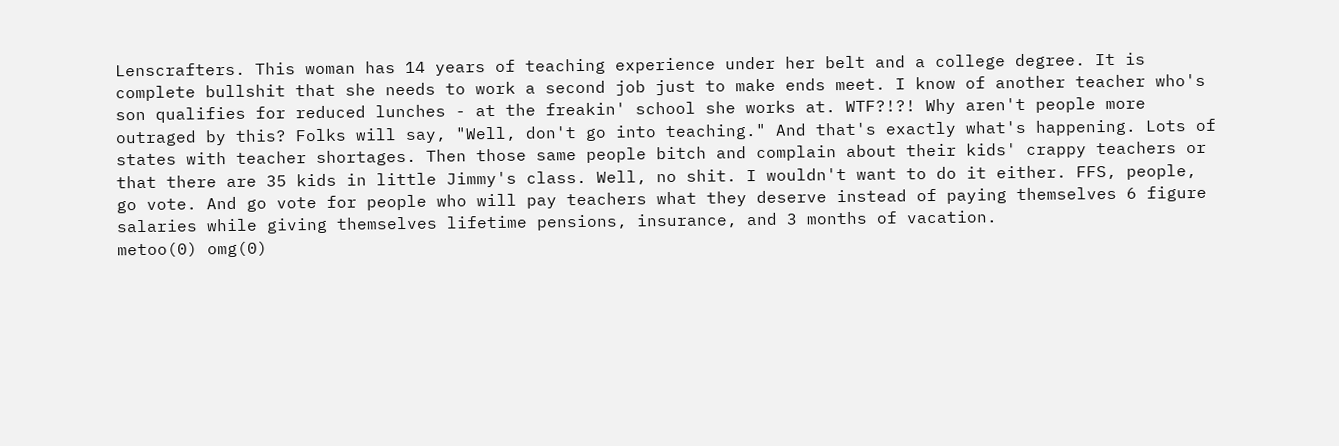Lenscrafters. This woman has 14 years of teaching experience under her belt and a college degree. It is complete bullshit that she needs to work a second job just to make ends meet. I know of another teacher who's son qualifies for reduced lunches - at the freakin' school she works at. WTF?!?! Why aren't people more outraged by this? Folks will say, "Well, don't go into teaching." And that's exactly what's happening. Lots of states with teacher shortages. Then those same people bitch and complain about their kids' crappy teachers or that there are 35 kids in little Jimmy's class. Well, no shit. I wouldn't want to do it either. FFS, people, go vote. And go vote for people who will pay teachers what they deserve instead of paying themselves 6 figure salaries while giving themselves lifetime pensions, insurance, and 3 months of vacation.
metoo(0) omg(0)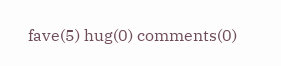fave(5) hug(0) comments(0)